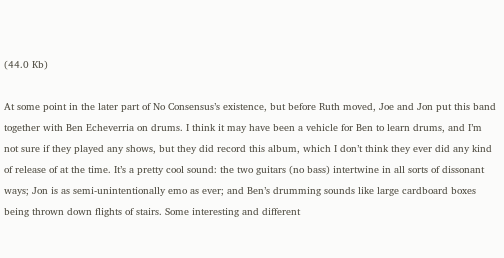(44.0 Kb)

At some point in the later part of No Consensus’s existence, but before Ruth moved, Joe and Jon put this band together with Ben Echeverria on drums. I think it may have been a vehicle for Ben to learn drums, and I’m not sure if they played any shows, but they did record this album, which I don’t think they ever did any kind of release of at the time. It’s a pretty cool sound: the two guitars (no bass) intertwine in all sorts of dissonant ways; Jon is as semi-unintentionally emo as ever; and Ben’s drumming sounds like large cardboard boxes being thrown down flights of stairs. Some interesting and different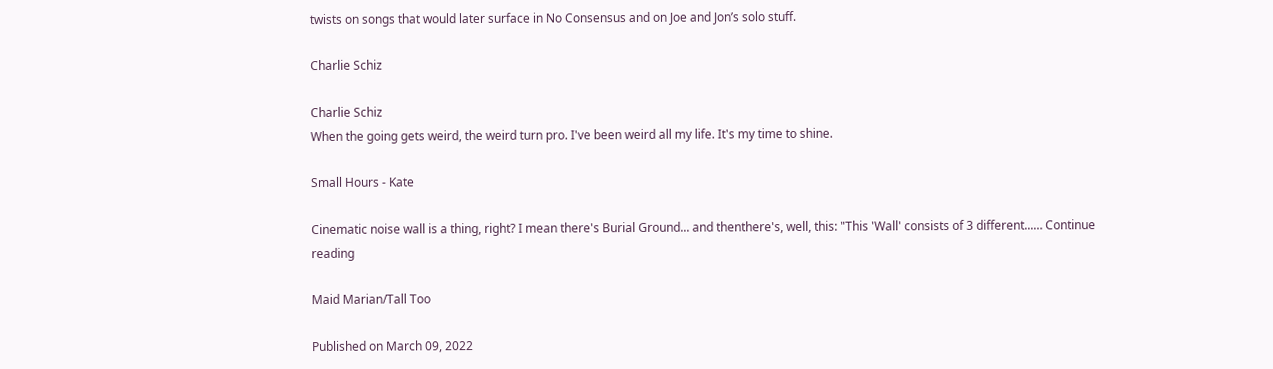twists on songs that would later surface in No Consensus and on Joe and Jon’s solo stuff.

Charlie Schiz

Charlie Schiz
When the going gets weird, the weird turn pro. I've been weird all my life. It's my time to shine.

Small Hours - Kate

Cinematic noise wall is a thing, right? I mean there's Burial Ground... and thenthere's, well, this: "This 'Wall' consists of 3 different...… Continue reading

Maid Marian/Tall Too

Published on March 09, 2022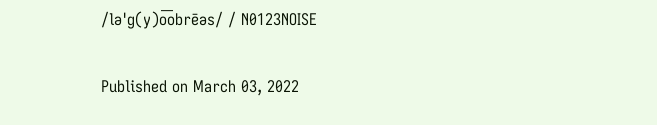/ləˈɡ(y)o͞obrēəs/ / N0123NOISE

Published on March 03, 2022